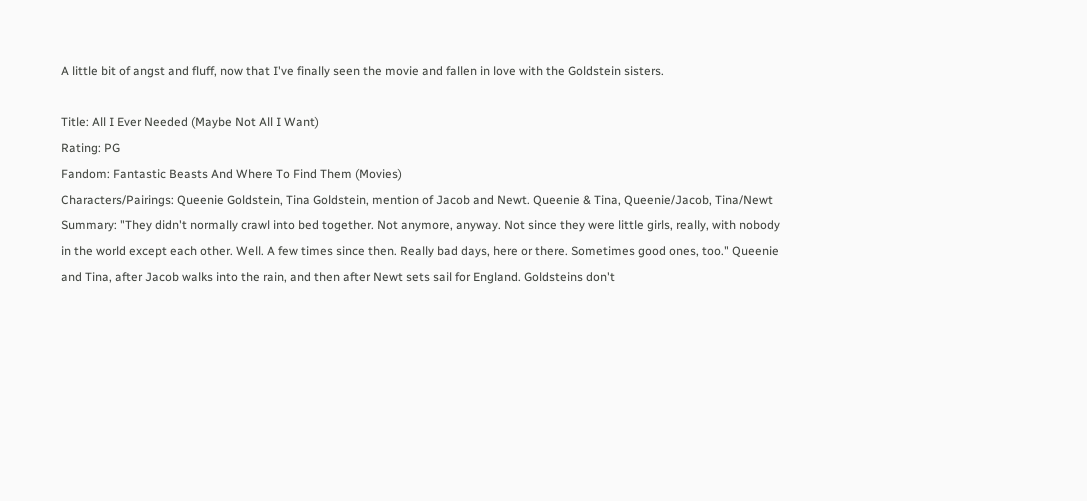A little bit of angst and fluff, now that I've finally seen the movie and fallen in love with the Goldstein sisters.

Title: All I Ever Needed (Maybe Not All I Want)
Rating: PG
Fandom: Fantastic Beasts And Where To Find Them (Movies)
Characters/Pairings: Queenie Goldstein, Tina Goldstein, mention of Jacob and Newt. Queenie & Tina, Queenie/Jacob, Tina/Newt
Summary: "They didn't normally crawl into bed together. Not anymore, anyway. Not since they were little girls, really, with nobody in the world except each other. Well. A few times since then. Really bad days, here or there. Sometimes good ones, too." Queenie and Tina, after Jacob walks into the rain, and then after Newt sets sail for England. Goldsteins don't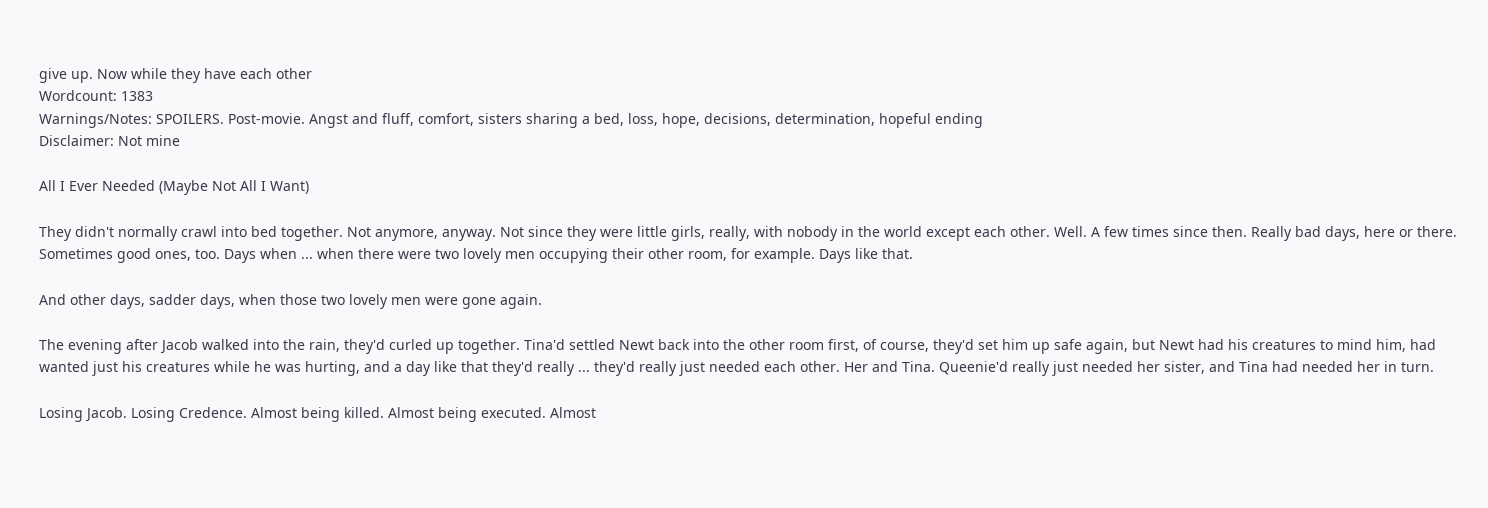give up. Now while they have each other
Wordcount: 1383
Warnings/Notes: SPOILERS. Post-movie. Angst and fluff, comfort, sisters sharing a bed, loss, hope, decisions, determination, hopeful ending
Disclaimer: Not mine

All I Ever Needed (Maybe Not All I Want)

They didn't normally crawl into bed together. Not anymore, anyway. Not since they were little girls, really, with nobody in the world except each other. Well. A few times since then. Really bad days, here or there. Sometimes good ones, too. Days when ... when there were two lovely men occupying their other room, for example. Days like that.

And other days, sadder days, when those two lovely men were gone again.

The evening after Jacob walked into the rain, they'd curled up together. Tina'd settled Newt back into the other room first, of course, they'd set him up safe again, but Newt had his creatures to mind him, had wanted just his creatures while he was hurting, and a day like that they'd really ... they'd really just needed each other. Her and Tina. Queenie'd really just needed her sister, and Tina had needed her in turn.

Losing Jacob. Losing Credence. Almost being killed. Almost being executed. Almost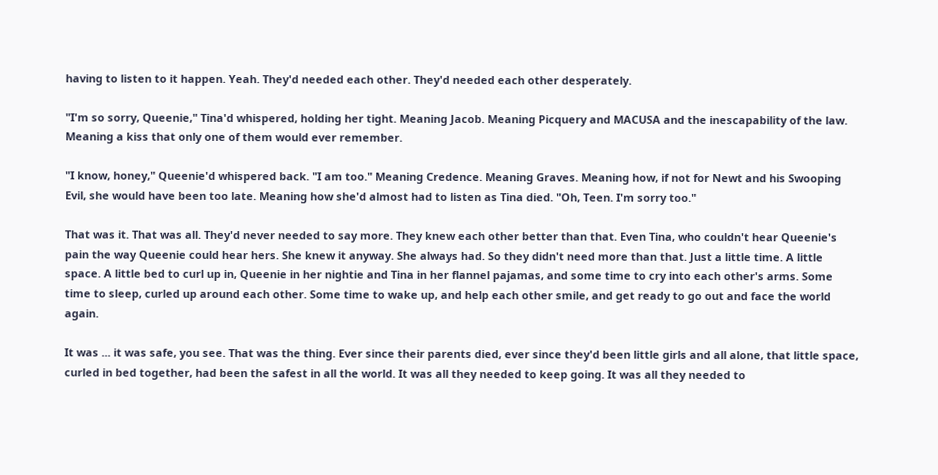having to listen to it happen. Yeah. They'd needed each other. They'd needed each other desperately.

"I'm so sorry, Queenie," Tina'd whispered, holding her tight. Meaning Jacob. Meaning Picquery and MACUSA and the inescapability of the law. Meaning a kiss that only one of them would ever remember.

"I know, honey," Queenie'd whispered back. "I am too." Meaning Credence. Meaning Graves. Meaning how, if not for Newt and his Swooping Evil, she would have been too late. Meaning how she'd almost had to listen as Tina died. "Oh, Teen. I'm sorry too."

That was it. That was all. They'd never needed to say more. They knew each other better than that. Even Tina, who couldn't hear Queenie's pain the way Queenie could hear hers. She knew it anyway. She always had. So they didn't need more than that. Just a little time. A little space. A little bed to curl up in, Queenie in her nightie and Tina in her flannel pajamas, and some time to cry into each other's arms. Some time to sleep, curled up around each other. Some time to wake up, and help each other smile, and get ready to go out and face the world again.

It was ... it was safe, you see. That was the thing. Ever since their parents died, ever since they'd been little girls and all alone, that little space, curled in bed together, had been the safest in all the world. It was all they needed to keep going. It was all they needed to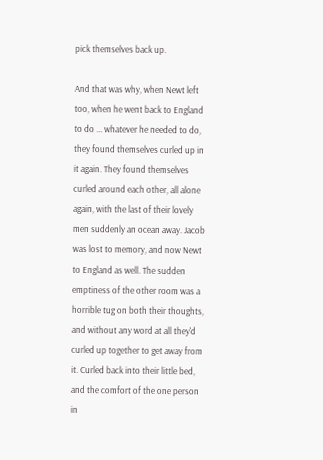pick themselves back up.

And that was why, when Newt left too, when he went back to England to do ... whatever he needed to do, they found themselves curled up in it again. They found themselves curled around each other, all alone again, with the last of their lovely men suddenly an ocean away. Jacob was lost to memory, and now Newt to England as well. The sudden emptiness of the other room was a horrible tug on both their thoughts, and without any word at all they'd curled up together to get away from it. Curled back into their little bed, and the comfort of the one person in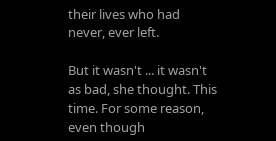their lives who had never, ever left.

But it wasn't ... it wasn't as bad, she thought. This time. For some reason, even though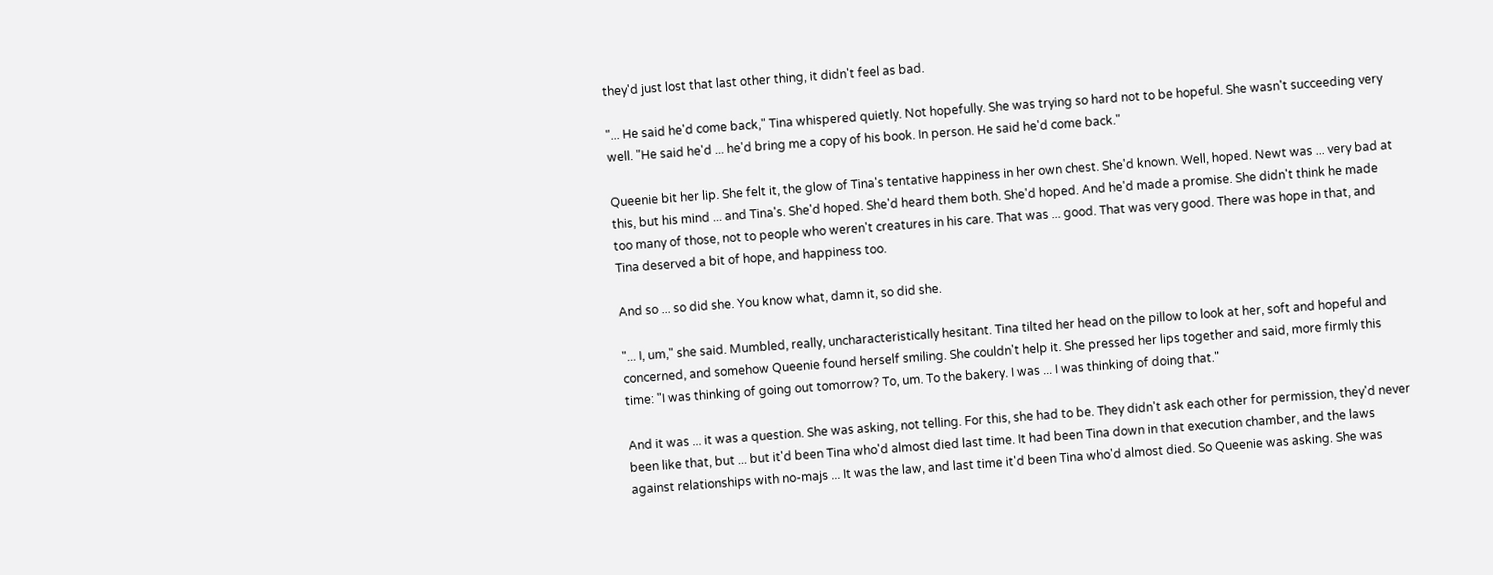they'd just lost that last other thing, it didn't feel as bad.

"... He said he'd come back," Tina whispered quietly. Not hopefully. She was trying so hard not to be hopeful. She wasn't succeeding very well. "He said he'd ... he'd bring me a copy of his book. In person. He said he'd come back."

Queenie bit her lip. She felt it, the glow of Tina's tentative happiness in her own chest. She'd known. Well, hoped. Newt was ... very bad at this, but his mind ... and Tina's. She'd hoped. She'd heard them both. She'd hoped. And he'd made a promise. She didn't think he made too many of those, not to people who weren't creatures in his care. That was ... good. That was very good. There was hope in that, and Tina deserved a bit of hope, and happiness too.

And so ... so did she. You know what, damn it, so did she.

"... I, um," she said. Mumbled, really, uncharacteristically hesitant. Tina tilted her head on the pillow to look at her, soft and hopeful and concerned, and somehow Queenie found herself smiling. She couldn't help it. She pressed her lips together and said, more firmly this time: "I was thinking of going out tomorrow? To, um. To the bakery. I was ... I was thinking of doing that."

And it was ... it was a question. She was asking, not telling. For this, she had to be. They didn't ask each other for permission, they'd never been like that, but ... but it'd been Tina who'd almost died last time. It had been Tina down in that execution chamber, and the laws against relationships with no-majs ... It was the law, and last time it'd been Tina who'd almost died. So Queenie was asking. She was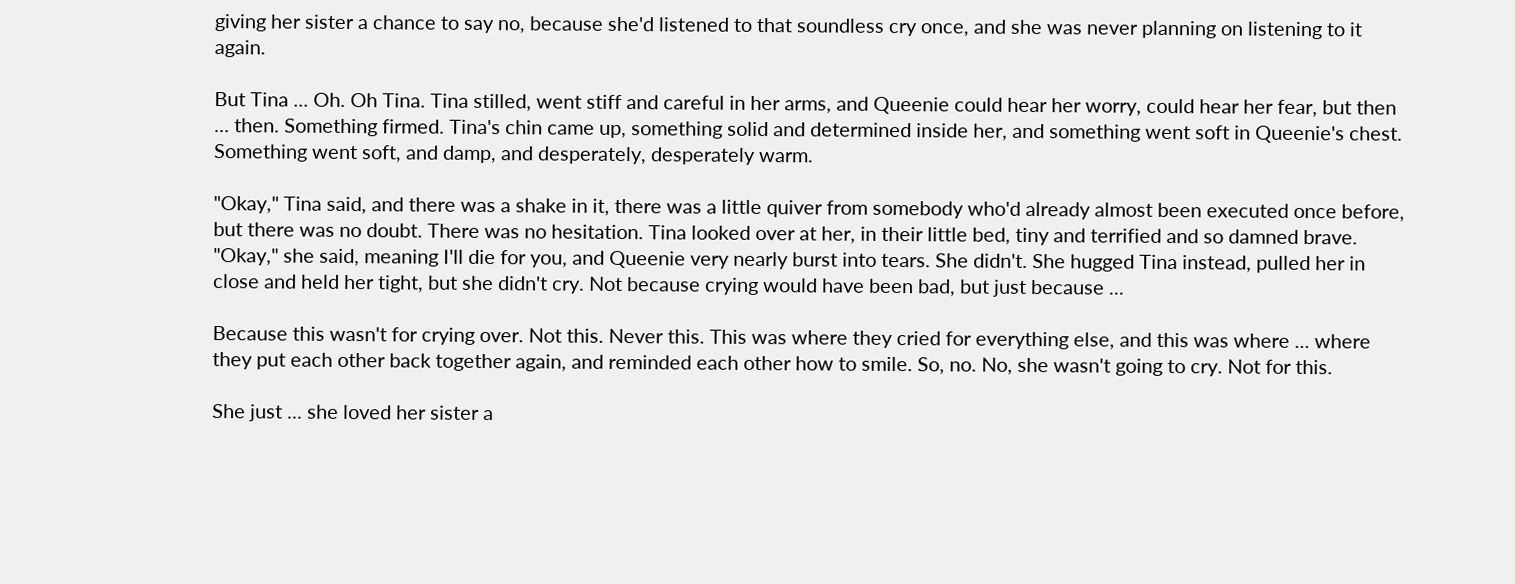giving her sister a chance to say no, because she'd listened to that soundless cry once, and she was never planning on listening to it again.

But Tina ... Oh. Oh Tina. Tina stilled, went stiff and careful in her arms, and Queenie could hear her worry, could hear her fear, but then ... then. Something firmed. Tina's chin came up, something solid and determined inside her, and something went soft in Queenie's chest. Something went soft, and damp, and desperately, desperately warm.

"Okay," Tina said, and there was a shake in it, there was a little quiver from somebody who'd already almost been executed once before, but there was no doubt. There was no hesitation. Tina looked over at her, in their little bed, tiny and terrified and so damned brave. "Okay," she said, meaning I'll die for you, and Queenie very nearly burst into tears. She didn't. She hugged Tina instead, pulled her in close and held her tight, but she didn't cry. Not because crying would have been bad, but just because ...

Because this wasn't for crying over. Not this. Never this. This was where they cried for everything else, and this was where ... where they put each other back together again, and reminded each other how to smile. So, no. No, she wasn't going to cry. Not for this.

She just ... she loved her sister a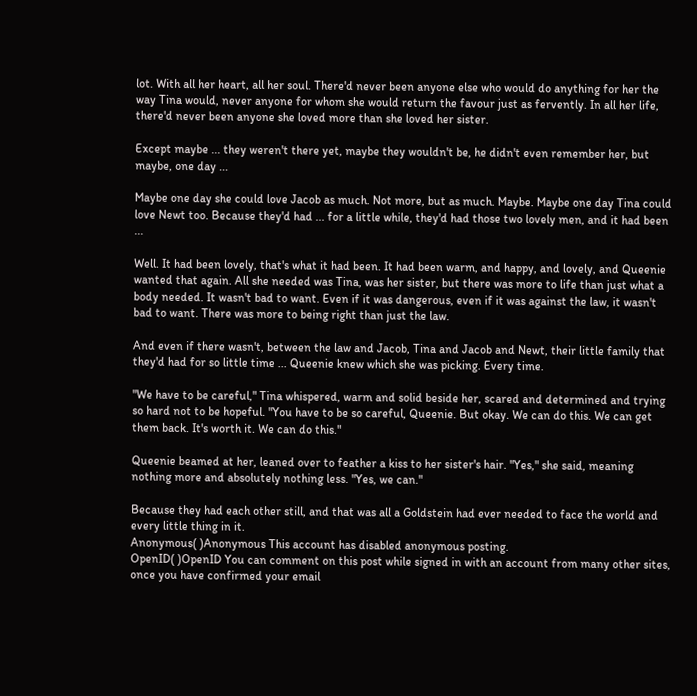lot. With all her heart, all her soul. There'd never been anyone else who would do anything for her the way Tina would, never anyone for whom she would return the favour just as fervently. In all her life, there'd never been anyone she loved more than she loved her sister.

Except maybe ... they weren't there yet, maybe they wouldn't be, he didn't even remember her, but maybe, one day ...

Maybe one day she could love Jacob as much. Not more, but as much. Maybe. Maybe one day Tina could love Newt too. Because they'd had ... for a little while, they'd had those two lovely men, and it had been ...

Well. It had been lovely, that's what it had been. It had been warm, and happy, and lovely, and Queenie wanted that again. All she needed was Tina, was her sister, but there was more to life than just what a body needed. It wasn't bad to want. Even if it was dangerous, even if it was against the law, it wasn't bad to want. There was more to being right than just the law.

And even if there wasn't, between the law and Jacob, Tina and Jacob and Newt, their little family that they'd had for so little time ... Queenie knew which she was picking. Every time.

"We have to be careful," Tina whispered, warm and solid beside her, scared and determined and trying so hard not to be hopeful. "You have to be so careful, Queenie. But okay. We can do this. We can get them back. It's worth it. We can do this."

Queenie beamed at her, leaned over to feather a kiss to her sister's hair. "Yes," she said, meaning nothing more and absolutely nothing less. "Yes, we can."

Because they had each other still, and that was all a Goldstein had ever needed to face the world and every little thing in it.
Anonymous( )Anonymous This account has disabled anonymous posting.
OpenID( )OpenID You can comment on this post while signed in with an account from many other sites, once you have confirmed your email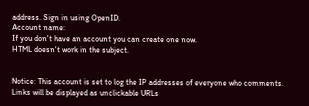address. Sign in using OpenID.
Account name:
If you don't have an account you can create one now.
HTML doesn't work in the subject.


Notice: This account is set to log the IP addresses of everyone who comments.
Links will be displayed as unclickable URLs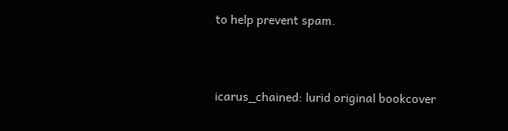to help prevent spam.


icarus_chained: lurid original bookcover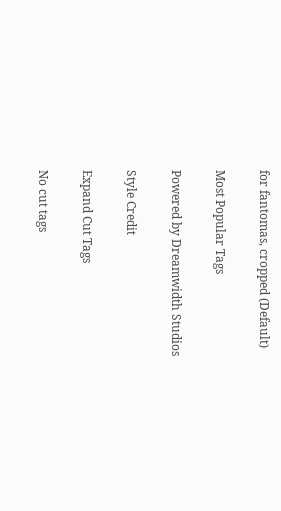for fantomas, cropped (Default)

Most Popular Tags

Powered by Dreamwidth Studios

Style Credit

Expand Cut Tags

No cut tags